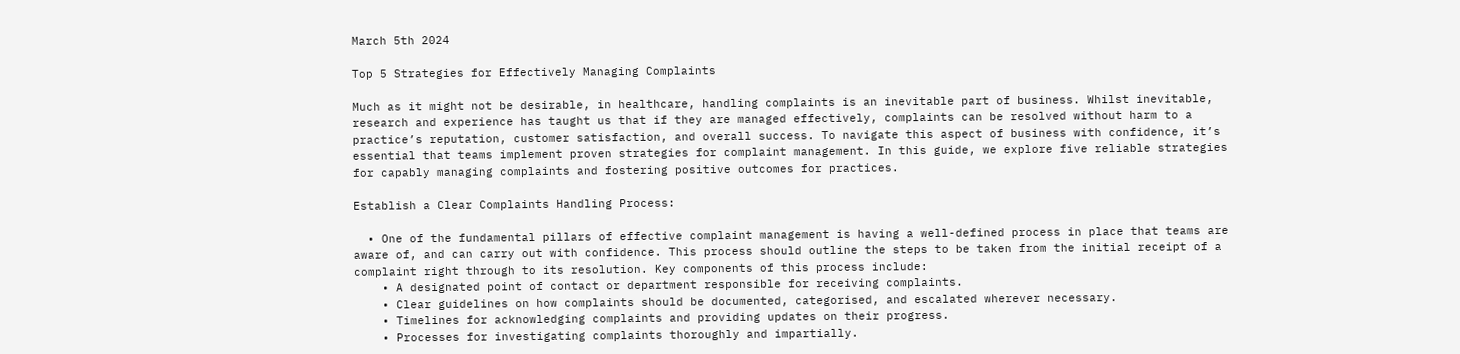March 5th 2024

Top 5 Strategies for Effectively Managing Complaints

Much as it might not be desirable, in healthcare, handling complaints is an inevitable part of business. Whilst inevitable, research and experience has taught us that if they are managed effectively, complaints can be resolved without harm to a practice’s reputation, customer satisfaction, and overall success. To navigate this aspect of business with confidence, it’s essential that teams implement proven strategies for complaint management. In this guide, we explore five reliable strategies for capably managing complaints and fostering positive outcomes for practices.

Establish a Clear Complaints Handling Process:

  • One of the fundamental pillars of effective complaint management is having a well-defined process in place that teams are aware of, and can carry out with confidence. This process should outline the steps to be taken from the initial receipt of a complaint right through to its resolution. Key components of this process include:
    • A designated point of contact or department responsible for receiving complaints.
    • Clear guidelines on how complaints should be documented, categorised, and escalated wherever necessary.
    • Timelines for acknowledging complaints and providing updates on their progress.
    • Processes for investigating complaints thoroughly and impartially.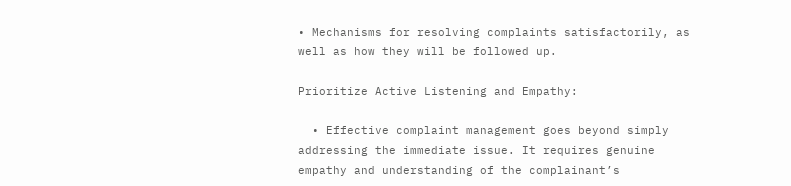• Mechanisms for resolving complaints satisfactorily, as well as how they will be followed up.

Prioritize Active Listening and Empathy:

  • Effective complaint management goes beyond simply addressing the immediate issue. It requires genuine empathy and understanding of the complainant’s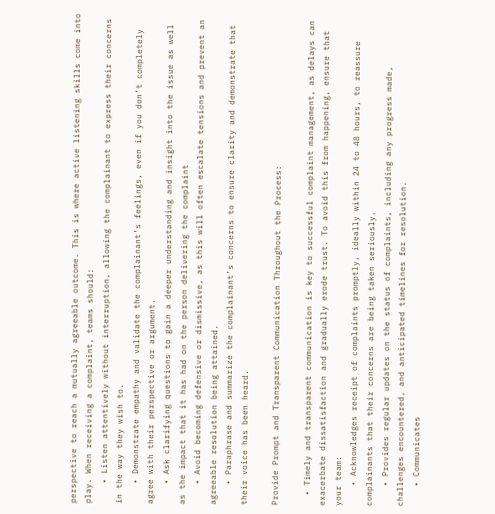perspective to reach a mutually agreeable outcome. This is where active listening skills come into play. When receiving a complaint, teams should:
    • Listen attentively without interruption, allowing the complainant to express their concerns in the way they wish to.
    • Demonstrate empathy and validate the complainant’s feelings, even if you don’t completely agree with their perspective or argument.
    • Ask clarifying questions to gain a deeper understanding and insight into the issue as well as the impact that it has had on the person delivering the complaint
    • Avoid becoming defensive or dismissive, as this will often escalate tensions and prevent an agreeable resolution being attained.
    • Paraphrase and summarize the complainant’s concerns to ensure clarity and demonstrate that their voice has been heard.

Provide Prompt and Transparent Communication Throughout the Process:

  • Timely and transparent communication is key to successful complaint management, as delays can exacerbate dissatisfaction and gradually erode trust. To avoid this from happening, ensure that your team:
    • Acknowledges receipt of complaints promptly, ideally within 24 to 48 hours, to reassure complainants that their concerns are being taken seriously.
    • Provides regular updates on the status of complaints, including any progress made, challenges encountered, and anticipated timelines for resolution.
    • Communicates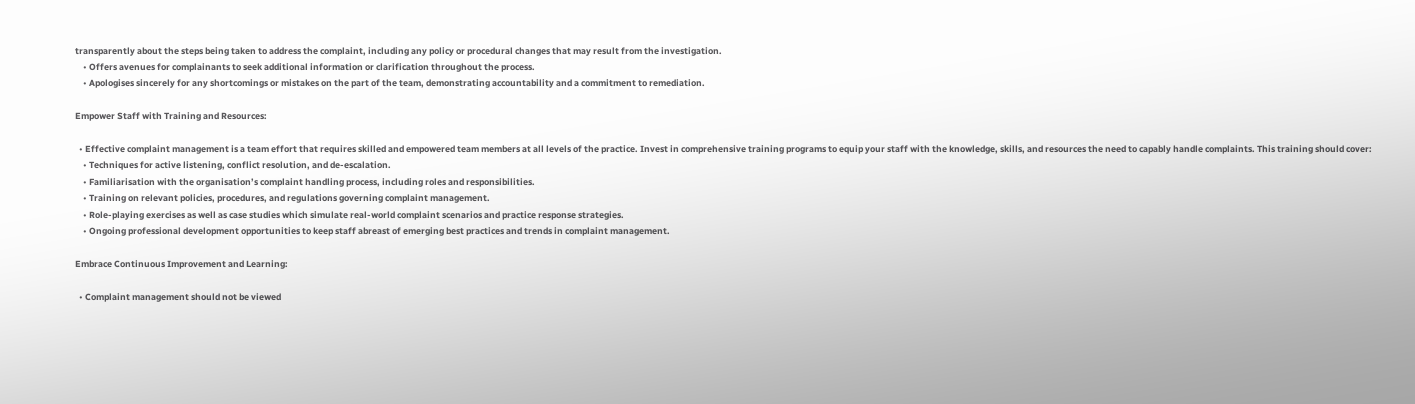transparently about the steps being taken to address the complaint, including any policy or procedural changes that may result from the investigation.
    • Offers avenues for complainants to seek additional information or clarification throughout the process.
    • Apologises sincerely for any shortcomings or mistakes on the part of the team, demonstrating accountability and a commitment to remediation.

Empower Staff with Training and Resources:

  • Effective complaint management is a team effort that requires skilled and empowered team members at all levels of the practice. Invest in comprehensive training programs to equip your staff with the knowledge, skills, and resources the need to capably handle complaints. This training should cover:
    • Techniques for active listening, conflict resolution, and de-escalation.
    • Familiarisation with the organisation’s complaint handling process, including roles and responsibilities.
    • Training on relevant policies, procedures, and regulations governing complaint management.
    • Role-playing exercises as well as case studies which simulate real-world complaint scenarios and practice response strategies.
    • Ongoing professional development opportunities to keep staff abreast of emerging best practices and trends in complaint management.

Embrace Continuous Improvement and Learning:

  • Complaint management should not be viewed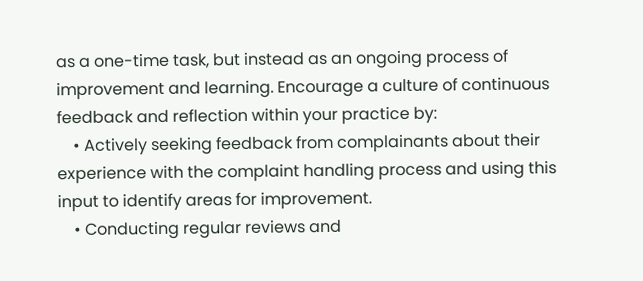as a one-time task, but instead as an ongoing process of improvement and learning. Encourage a culture of continuous feedback and reflection within your practice by:
    • Actively seeking feedback from complainants about their experience with the complaint handling process and using this input to identify areas for improvement.
    • Conducting regular reviews and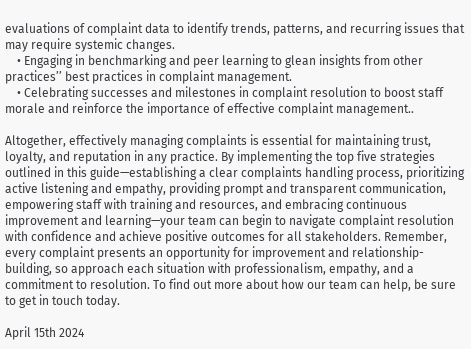evaluations of complaint data to identify trends, patterns, and recurring issues that may require systemic changes.
    • Engaging in benchmarking and peer learning to glean insights from other practices’’ best practices in complaint management.
    • Celebrating successes and milestones in complaint resolution to boost staff morale and reinforce the importance of effective complaint management..

Altogether, effectively managing complaints is essential for maintaining trust, loyalty, and reputation in any practice. By implementing the top five strategies outlined in this guide—establishing a clear complaints handling process, prioritizing active listening and empathy, providing prompt and transparent communication, empowering staff with training and resources, and embracing continuous improvement and learning—your team can begin to navigate complaint resolution with confidence and achieve positive outcomes for all stakeholders. Remember, every complaint presents an opportunity for improvement and relationship-building, so approach each situation with professionalism, empathy, and a commitment to resolution. To find out more about how our team can help, be sure to get in touch today.

April 15th 2024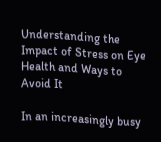Understanding the Impact of Stress on Eye Health and Ways to Avoid It

In an increasingly busy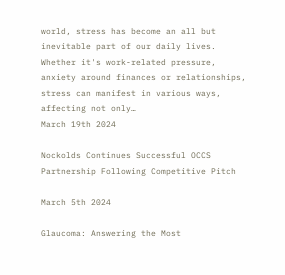world, stress has become an all but inevitable part of our daily lives. Whether it's work-related pressure, anxiety around finances or relationships, stress can manifest in various ways, affecting not only…
March 19th 2024

Nockolds Continues Successful OCCS Partnership Following Competitive Pitch

March 5th 2024

Glaucoma: Answering the Most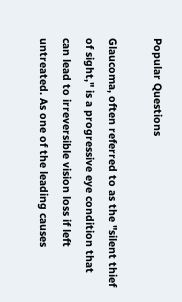Popular Questions

Glaucoma, often referred to as the "silent thief of sight," is a progressive eye condition that can lead to irreversible vision loss if left untreated. As one of the leading causes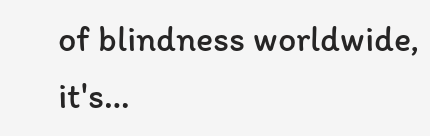of blindness worldwide, it's…